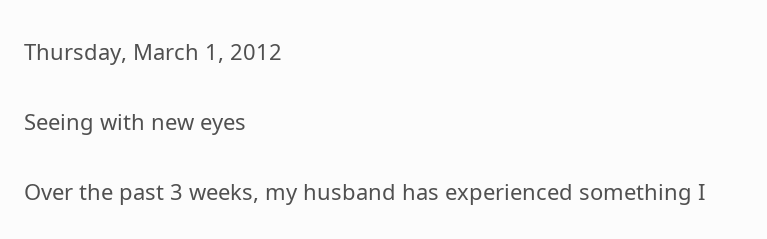Thursday, March 1, 2012

Seeing with new eyes

Over the past 3 weeks, my husband has experienced something I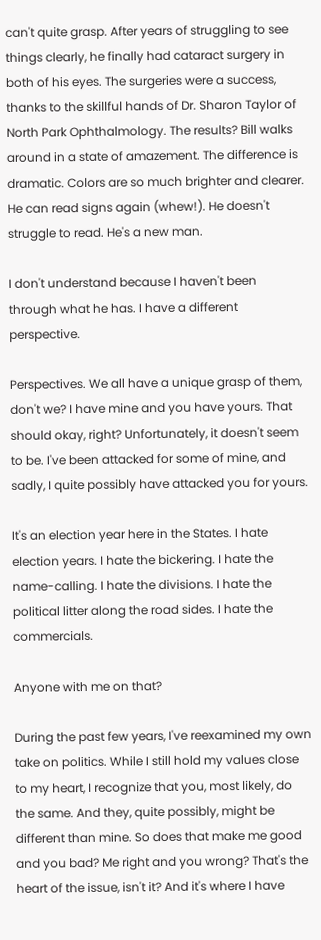can't quite grasp. After years of struggling to see things clearly, he finally had cataract surgery in both of his eyes. The surgeries were a success, thanks to the skillful hands of Dr. Sharon Taylor of North Park Ophthalmology. The results? Bill walks around in a state of amazement. The difference is dramatic. Colors are so much brighter and clearer. He can read signs again (whew!). He doesn't struggle to read. He's a new man.

I don't understand because I haven't been through what he has. I have a different perspective.

Perspectives. We all have a unique grasp of them, don't we? I have mine and you have yours. That should okay, right? Unfortunately, it doesn't seem to be. I've been attacked for some of mine, and sadly, I quite possibly have attacked you for yours.

It's an election year here in the States. I hate election years. I hate the bickering. I hate the name-calling. I hate the divisions. I hate the political litter along the road sides. I hate the commercials.

Anyone with me on that?

During the past few years, I've reexamined my own take on politics. While I still hold my values close to my heart, I recognize that you, most likely, do the same. And they, quite possibly, might be different than mine. So does that make me good and you bad? Me right and you wrong? That's the heart of the issue, isn't it? And it's where I have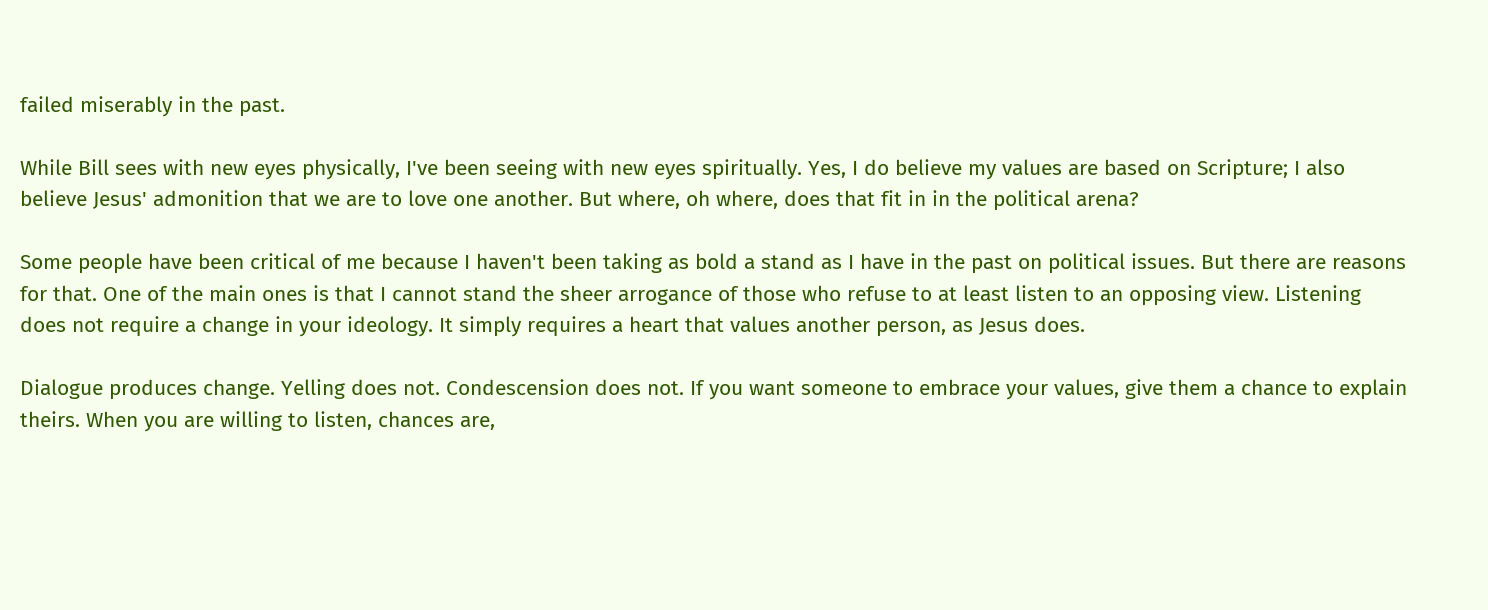failed miserably in the past.

While Bill sees with new eyes physically, I've been seeing with new eyes spiritually. Yes, I do believe my values are based on Scripture; I also believe Jesus' admonition that we are to love one another. But where, oh where, does that fit in in the political arena?

Some people have been critical of me because I haven't been taking as bold a stand as I have in the past on political issues. But there are reasons for that. One of the main ones is that I cannot stand the sheer arrogance of those who refuse to at least listen to an opposing view. Listening does not require a change in your ideology. It simply requires a heart that values another person, as Jesus does.

Dialogue produces change. Yelling does not. Condescension does not. If you want someone to embrace your values, give them a chance to explain theirs. When you are willing to listen, chances are,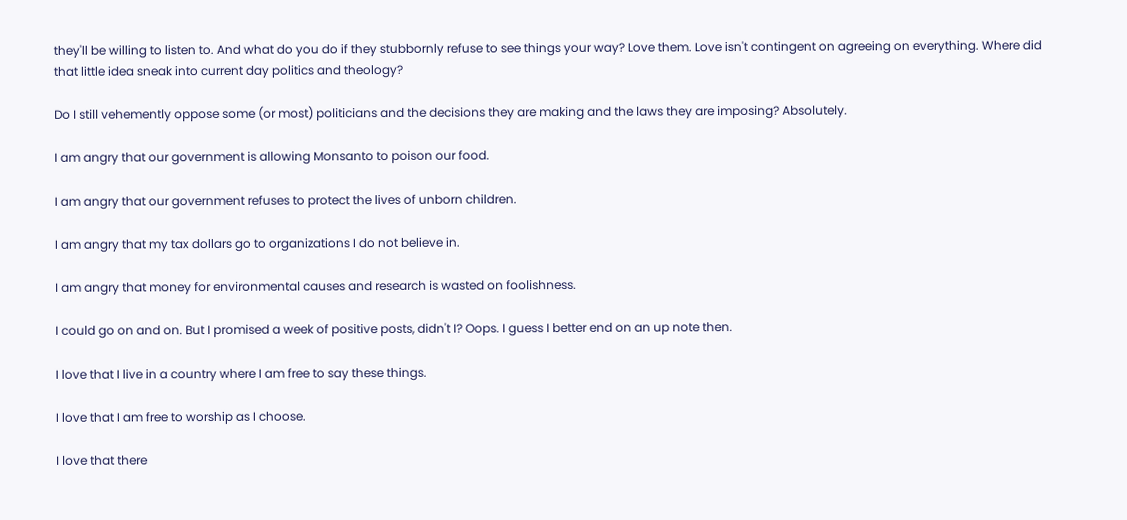they'll be willing to listen to. And what do you do if they stubbornly refuse to see things your way? Love them. Love isn't contingent on agreeing on everything. Where did that little idea sneak into current day politics and theology?

Do I still vehemently oppose some (or most) politicians and the decisions they are making and the laws they are imposing? Absolutely.

I am angry that our government is allowing Monsanto to poison our food.

I am angry that our government refuses to protect the lives of unborn children.

I am angry that my tax dollars go to organizations I do not believe in.

I am angry that money for environmental causes and research is wasted on foolishness.

I could go on and on. But I promised a week of positive posts, didn't I? Oops. I guess I better end on an up note then.

I love that I live in a country where I am free to say these things.

I love that I am free to worship as I choose.

I love that there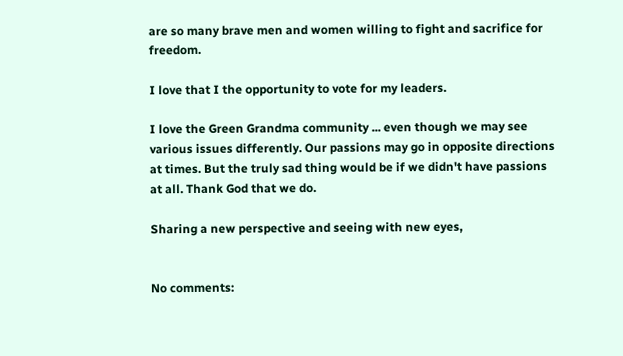are so many brave men and women willing to fight and sacrifice for freedom.

I love that I the opportunity to vote for my leaders.

I love the Green Grandma community ... even though we may see various issues differently. Our passions may go in opposite directions at times. But the truly sad thing would be if we didn't have passions at all. Thank God that we do.

Sharing a new perspective and seeing with new eyes,


No comments: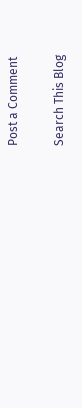Post a Comment

Search This Blog